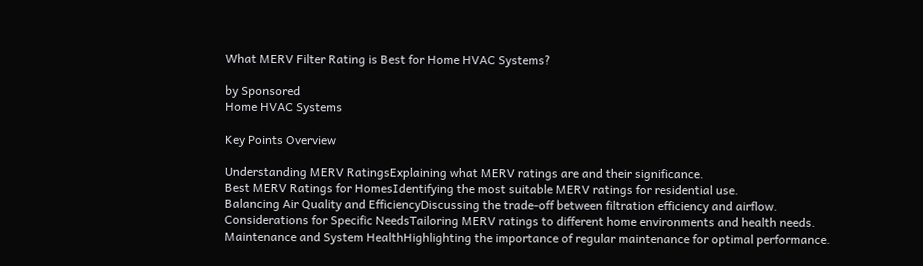What MERV Filter Rating is Best for Home HVAC Systems?

by Sponsored
Home HVAC Systems

Key Points Overview

Understanding MERV RatingsExplaining what MERV ratings are and their significance.
Best MERV Ratings for HomesIdentifying the most suitable MERV ratings for residential use.
Balancing Air Quality and EfficiencyDiscussing the trade-off between filtration efficiency and airflow.
Considerations for Specific NeedsTailoring MERV ratings to different home environments and health needs.
Maintenance and System HealthHighlighting the importance of regular maintenance for optimal performance.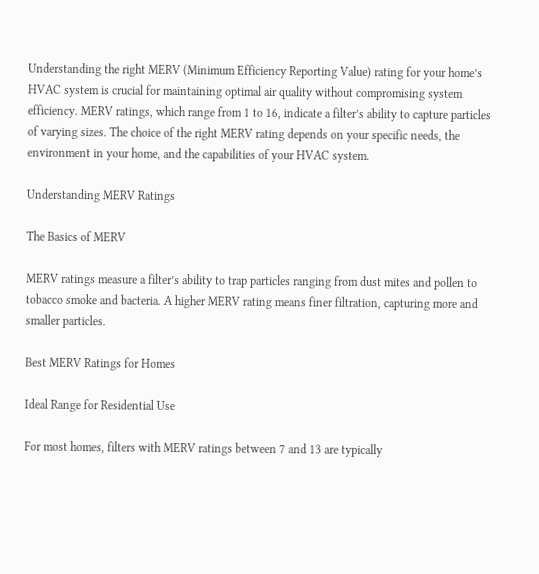Understanding the right MERV (Minimum Efficiency Reporting Value) rating for your home’s HVAC system is crucial for maintaining optimal air quality without compromising system efficiency. MERV ratings, which range from 1 to 16, indicate a filter’s ability to capture particles of varying sizes. The choice of the right MERV rating depends on your specific needs, the environment in your home, and the capabilities of your HVAC system.

Understanding MERV Ratings

The Basics of MERV

MERV ratings measure a filter’s ability to trap particles ranging from dust mites and pollen to tobacco smoke and bacteria. A higher MERV rating means finer filtration, capturing more and smaller particles.

Best MERV Ratings for Homes

Ideal Range for Residential Use

For most homes, filters with MERV ratings between 7 and 13 are typically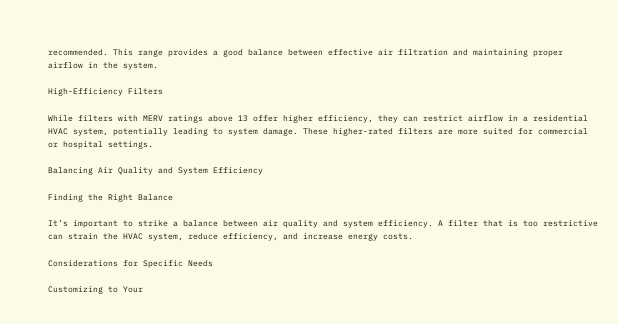recommended. This range provides a good balance between effective air filtration and maintaining proper airflow in the system.

High-Efficiency Filters

While filters with MERV ratings above 13 offer higher efficiency, they can restrict airflow in a residential HVAC system, potentially leading to system damage. These higher-rated filters are more suited for commercial or hospital settings.

Balancing Air Quality and System Efficiency

Finding the Right Balance

It’s important to strike a balance between air quality and system efficiency. A filter that is too restrictive can strain the HVAC system, reduce efficiency, and increase energy costs.

Considerations for Specific Needs

Customizing to Your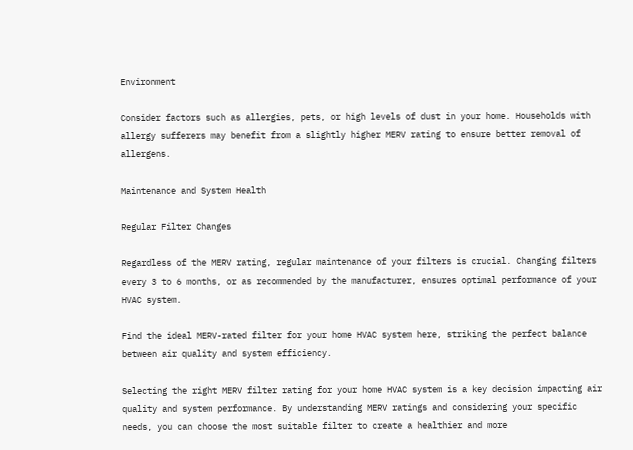Environment

Consider factors such as allergies, pets, or high levels of dust in your home. Households with allergy sufferers may benefit from a slightly higher MERV rating to ensure better removal of allergens.

Maintenance and System Health

Regular Filter Changes

Regardless of the MERV rating, regular maintenance of your filters is crucial. Changing filters every 3 to 6 months, or as recommended by the manufacturer, ensures optimal performance of your HVAC system.

Find the ideal MERV-rated filter for your home HVAC system here, striking the perfect balance between air quality and system efficiency.

Selecting the right MERV filter rating for your home HVAC system is a key decision impacting air quality and system performance. By understanding MERV ratings and considering your specific needs, you can choose the most suitable filter to create a healthier and more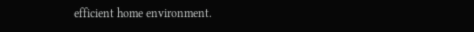efficient home environment.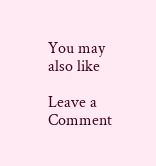You may also like

Leave a Comment